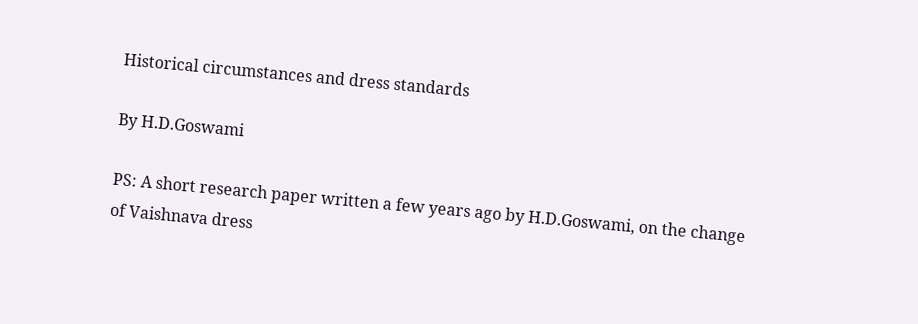Historical circumstances and dress standards

By H.D.Goswami

PS: A short research paper written a few years ago by H.D.Goswami, on the change of Vaishnava dress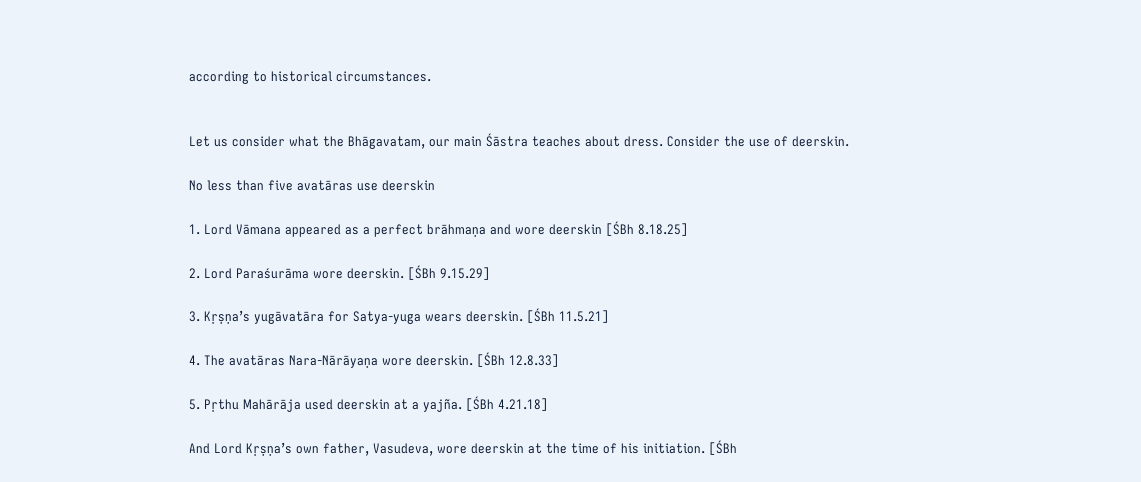according to historical circumstances.


Let us consider what the Bhāgavatam, our main Śāstra teaches about dress. Consider the use of deerskin.

No less than five avatāras use deerskin

1. Lord Vāmana appeared as a perfect brāhmaṇa and wore deerskin [ŚBh 8.18.25]

2. Lord Paraśurāma wore deerskin. [ŚBh 9.15.29]

3. Kṛṣṇa’s yugāvatāra for Satya-yuga wears deerskin. [ŚBh 11.5.21]

4. The avatāras Nara-Nārāyaṇa wore deerskin. [ŚBh 12.8.33]

5. Pṛthu Mahārāja used deerskin at a yajña. [ŚBh 4.21.18]

And Lord Kṛṣṇa’s own father, Vasudeva, wore deerskin at the time of his initiation. [ŚBh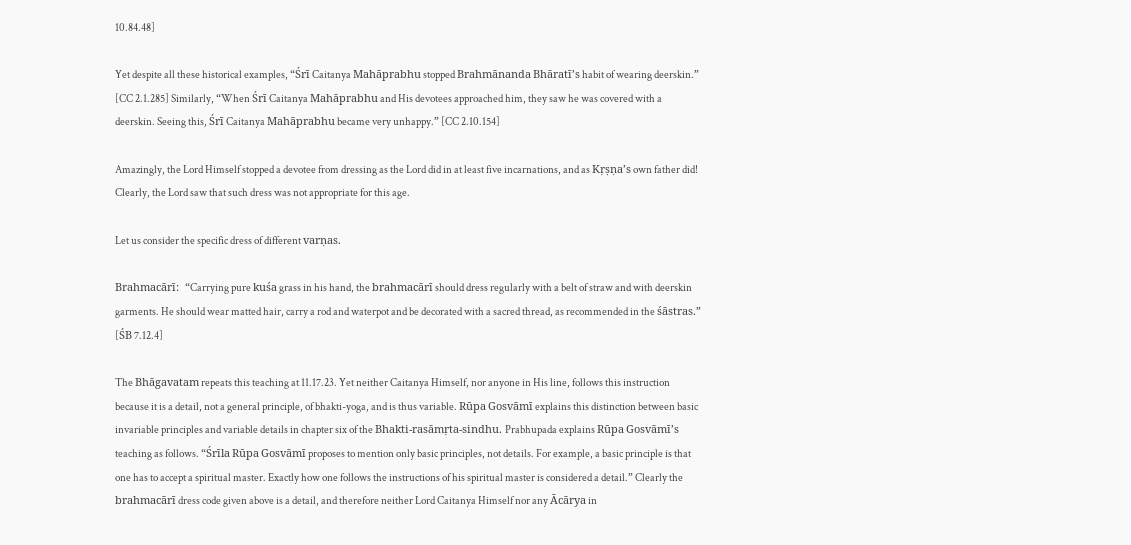10.84.48]

Yet despite all these historical examples, “Śrī Caitanya Mahāprabhu stopped Brahmānanda Bhāratī’s habit of wearing deerskin.” [CC 2.1.285] Similarly, “When Śrī Caitanya Mahāprabhu and His devotees approached him, they saw he was covered with a deerskin. Seeing this, Śrī Caitanya Mahāprabhu became very unhappy.” [CC 2.10.154]

Amazingly, the Lord Himself stopped a devotee from dressing as the Lord did in at least five incarnations, and as Kṛṣṇa’s own father did! Clearly, the Lord saw that such dress was not appropriate for this age.

Let us consider the specific dress of different varṇas.

Brahmacārī:  “Carrying pure kuśa grass in his hand, the brahmacārī should dress regularly with a belt of straw and with deerskin garments. He should wear matted hair, carry a rod and waterpot and be decorated with a sacred thread, as recommended in the śāstras.” [ŚB 7.12.4]

The Bhāgavatam repeats this teaching at 11.17.23. Yet neither Caitanya Himself, nor anyone in His line, follows this instruction because it is a detail, not a general principle, of bhakti-yoga, and is thus variable. Rūpa Gosvāmī explains this distinction between basic invariable principles and variable details in chapter six of the Bhakti-rasāmṛta-sindhu. Prabhupada explains Rūpa Gosvāmī’s teaching as follows. “Śrīla Rūpa Gosvāmī proposes to mention only basic principles, not details. For example, a basic principle is that one has to accept a spiritual master. Exactly how one follows the instructions of his spiritual master is considered a detail.” Clearly the brahmacārī dress code given above is a detail, and therefore neither Lord Caitanya Himself nor any Ācārya in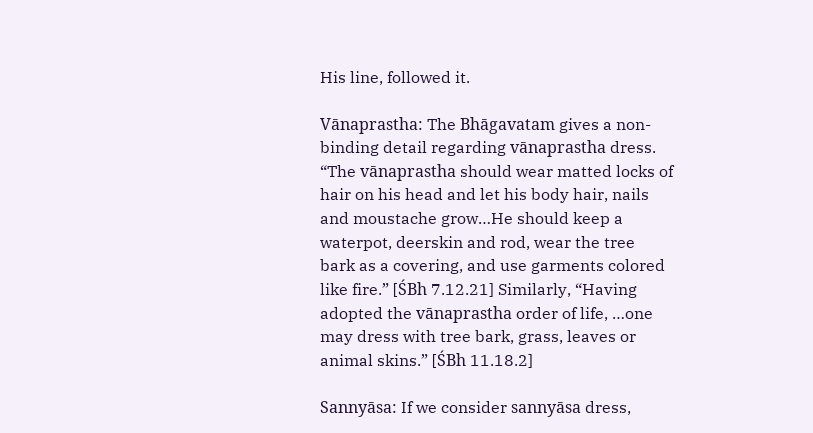His line, followed it.

Vānaprastha: The Bhāgavatam gives a non-binding detail regarding vānaprastha dress. “The vānaprastha should wear matted locks of hair on his head and let his body hair, nails and moustache grow…He should keep a waterpot, deerskin and rod, wear the tree bark as a covering, and use garments colored like fire.” [ŚBh 7.12.21] Similarly, “Having adopted the vānaprastha order of life, …one may dress with tree bark, grass, leaves or animal skins.” [ŚBh 11.18.2]

Sannyāsa: If we consider sannyāsa dress,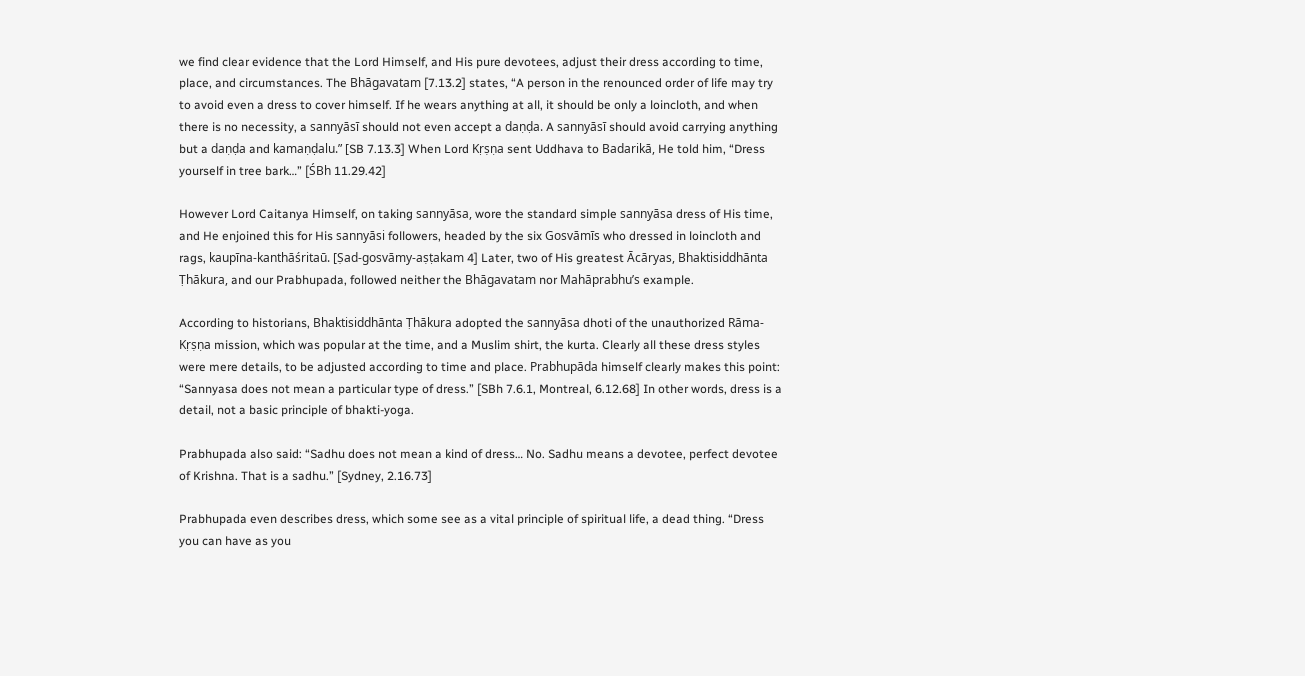we find clear evidence that the Lord Himself, and His pure devotees, adjust their dress according to time, place, and circumstances. The Bhāgavatam [7.13.2] states, “A person in the renounced order of life may try to avoid even a dress to cover himself. If he wears anything at all, it should be only a loincloth, and when there is no necessity, a sannyāsī should not even accept a daṇḍa. A sannyāsī should avoid carrying anything but a daṇḍa and kamaṇḍalu.” [SB 7.13.3] When Lord Kṛṣṇa sent Uddhava to Badarikā, He told him, “Dress yourself in tree bark…” [ŚBh 11.29.42]

However Lord Caitanya Himself, on taking sannyāsa, wore the standard simple sannyāsa dress of His time, and He enjoined this for His sannyāsi followers, headed by the six Gosvāmīs who dressed in loincloth and rags, kaupīna-kanthāśritaū. [Ṣad-gosvāmy-aṣṭakam 4] Later, two of His greatest Ācāryas, Bhaktisiddhānta Ṭhākura, and our Prabhupada, followed neither the Bhāgavatam nor Mahāprabhu’s example.

According to historians, Bhaktisiddhānta Ṭhākura adopted the sannyāsa dhoti of the unauthorized Rāma-Kṛṣṇa mission, which was popular at the time, and a Muslim shirt, the kurta. Clearly all these dress styles were mere details, to be adjusted according to time and place. Prabhupāda himself clearly makes this point: “Sannyasa does not mean a particular type of dress.” [SBh 7.6.1, Montreal, 6.12.68] In other words, dress is a detail, not a basic principle of bhakti-yoga.

Prabhupada also said: “Sadhu does not mean a kind of dress… No. Sadhu means a devotee, perfect devotee of Krishna. That is a sadhu.” [Sydney, 2.16.73]

Prabhupada even describes dress, which some see as a vital principle of spiritual life, a dead thing. “Dress you can have as you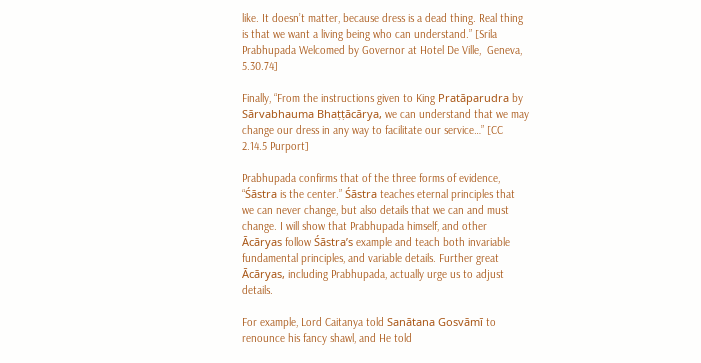like. It doesn’t matter, because dress is a dead thing. Real thing is that we want a living being who can understand.” [Srila Prabhupada Welcomed by Governor at Hotel De Ville,  Geneva, 5.30.74]

Finally, “From the instructions given to King Pratāparudra by Sārvabhauma Bhaṭṭācārya, we can understand that we may change our dress in any way to facilitate our service…” [CC 2.14.5 Purport]

Prabhupada confirms that of the three forms of evidence, “Śāstra is the center.” Śāstra teaches eternal principles that we can never change, but also details that we can and must change. I will show that Prabhupada himself, and other Ācāryas follow Śāstra’s example and teach both invariable fundamental principles, and variable details. Further great Ācāryas, including Prabhupada, actually urge us to adjust details.

For example, Lord Caitanya told Sanātana Gosvāmī to renounce his fancy shawl, and He told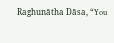Raghunātha Dāsa, “You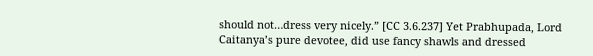should not…dress very nicely.” [CC 3.6.237] Yet Prabhupada, Lord Caitanya’s pure devotee, did use fancy shawls and dressed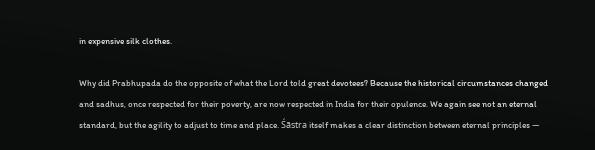in expensive silk clothes.

Why did Prabhupada do the opposite of what the Lord told great devotees? Because the historical circumstances changed and sadhus, once respected for their poverty, are now respected in India for their opulence. We again see not an eternal standard, but the agility to adjust to time and place. Śāstra itself makes a clear distinction between eternal principles —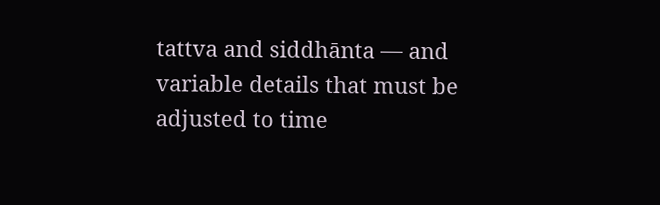tattva and siddhānta — and variable details that must be adjusted to time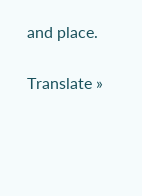and place.

Translate »